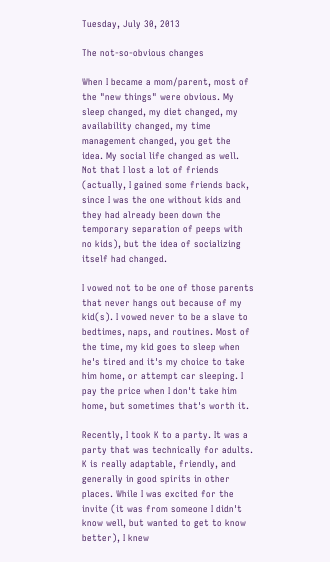Tuesday, July 30, 2013

The not-so-obvious changes

When I became a mom/parent, most of the "new things" were obvious. My sleep changed, my diet changed, my availability changed, my time management changed, you get the idea. My social life changed as well. Not that I lost a lot of friends (actually, I gained some friends back, since I was the one without kids and they had already been down the temporary separation of peeps with no kids), but the idea of socializing itself had changed.

I vowed not to be one of those parents that never hangs out because of my kid(s). I vowed never to be a slave to bedtimes, naps, and routines. Most of the time, my kid goes to sleep when he's tired and it's my choice to take him home, or attempt car sleeping. I pay the price when I don't take him home, but sometimes that's worth it.

Recently, I took K to a party. It was a party that was technically for adults. K is really adaptable, friendly, and generally in good spirits in other places. While I was excited for the invite (it was from someone I didn't know well, but wanted to get to know better), I knew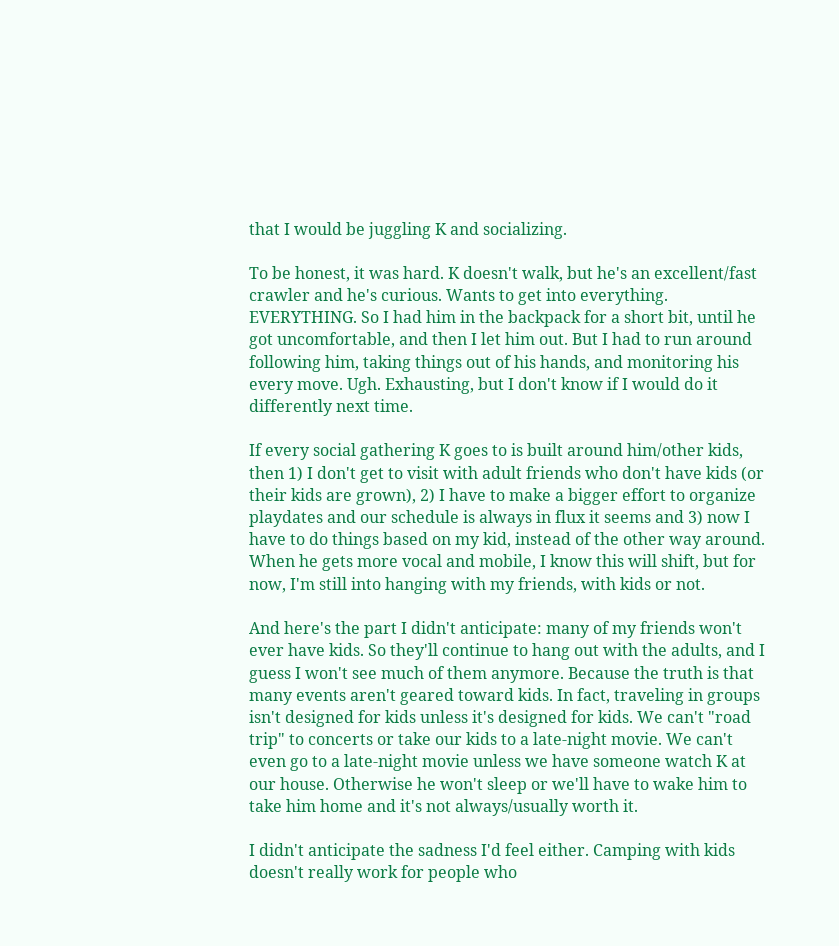that I would be juggling K and socializing.

To be honest, it was hard. K doesn't walk, but he's an excellent/fast crawler and he's curious. Wants to get into everything. EVERYTHING. So I had him in the backpack for a short bit, until he got uncomfortable, and then I let him out. But I had to run around following him, taking things out of his hands, and monitoring his every move. Ugh. Exhausting, but I don't know if I would do it differently next time.

If every social gathering K goes to is built around him/other kids, then 1) I don't get to visit with adult friends who don't have kids (or their kids are grown), 2) I have to make a bigger effort to organize playdates and our schedule is always in flux it seems and 3) now I have to do things based on my kid, instead of the other way around. When he gets more vocal and mobile, I know this will shift, but for now, I'm still into hanging with my friends, with kids or not.

And here's the part I didn't anticipate: many of my friends won't ever have kids. So they'll continue to hang out with the adults, and I guess I won't see much of them anymore. Because the truth is that many events aren't geared toward kids. In fact, traveling in groups isn't designed for kids unless it's designed for kids. We can't "road trip" to concerts or take our kids to a late-night movie. We can't even go to a late-night movie unless we have someone watch K at our house. Otherwise he won't sleep or we'll have to wake him to take him home and it's not always/usually worth it.

I didn't anticipate the sadness I'd feel either. Camping with kids doesn't really work for people who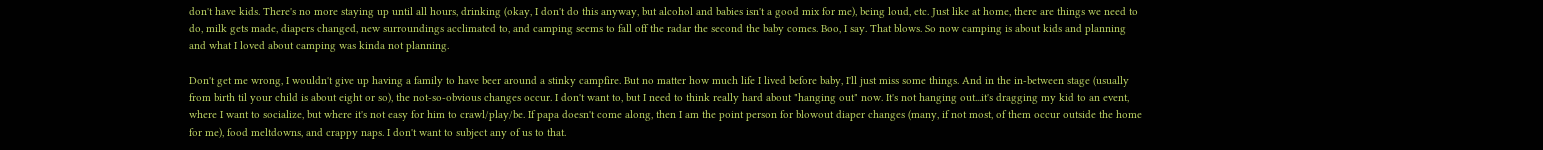don't have kids. There's no more staying up until all hours, drinking (okay, I don't do this anyway, but alcohol and babies isn't a good mix for me), being loud, etc. Just like at home, there are things we need to do, milk gets made, diapers changed, new surroundings acclimated to, and camping seems to fall off the radar the second the baby comes. Boo, I say. That blows. So now camping is about kids and planning and what I loved about camping was kinda not planning.

Don't get me wrong, I wouldn't give up having a family to have beer around a stinky campfire. But no matter how much life I lived before baby, I'll just miss some things. And in the in-between stage (usually from birth til your child is about eight or so), the not-so-obvious changes occur. I don't want to, but I need to think really hard about "hanging out" now. It's not hanging out...it's dragging my kid to an event, where I want to socialize, but where it's not easy for him to crawl/play/be. If papa doesn't come along, then I am the point person for blowout diaper changes (many, if not most, of them occur outside the home for me), food meltdowns, and crappy naps. I don't want to subject any of us to that.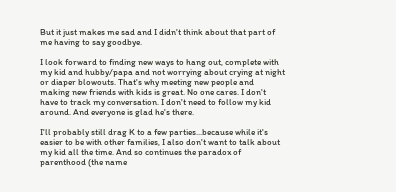But it just makes me sad and I didn't think about that part of me having to say goodbye.

I look forward to finding new ways to hang out, complete with my kid and hubby/papa and not worrying about crying at night or diaper blowouts. That's why meeting new people and making new friends with kids is great. No one cares. I don't have to track my conversation. I don't need to follow my kid around. And everyone is glad he's there.

I'll probably still drag K to a few parties...because while it's easier to be with other families, I also don't want to talk about my kid all the time. And so continues the paradox of parenthood (the name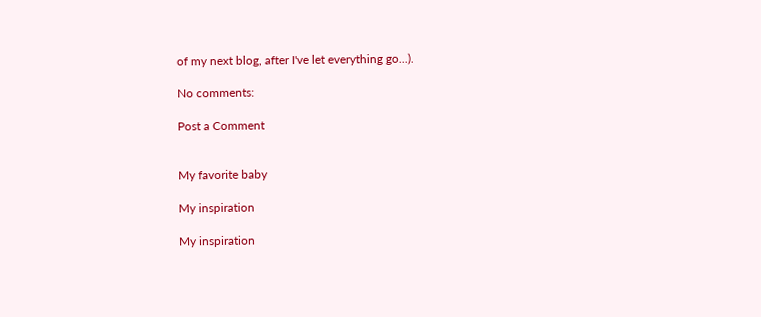of my next blog, after I've let everything go...).

No comments:

Post a Comment


My favorite baby

My inspiration

My inspiration